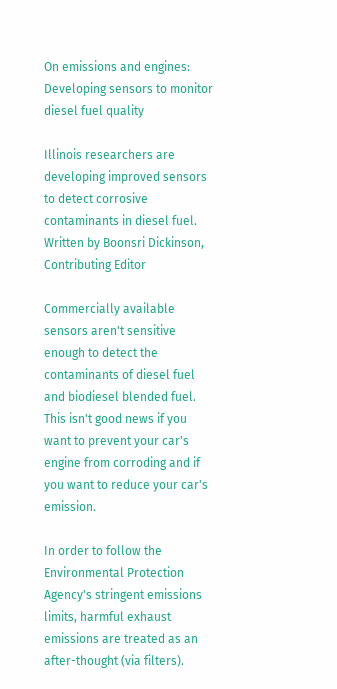On emissions and engines: Developing sensors to monitor diesel fuel quality

Illinois researchers are developing improved sensors to detect corrosive contaminants in diesel fuel.
Written by Boonsri Dickinson, Contributing Editor

Commercially available sensors aren't sensitive enough to detect the contaminants of diesel fuel and biodiesel blended fuel. This isn't good news if you want to prevent your car's engine from corroding and if you want to reduce your car's emission.

In order to follow the Environmental Protection Agency's stringent emissions limits, harmful exhaust emissions are treated as an after-thought (via filters).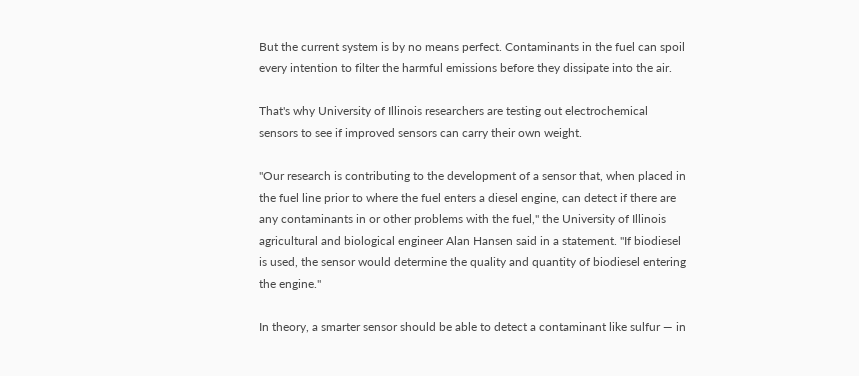But the current system is by no means perfect. Contaminants in the fuel can spoil every intention to filter the harmful emissions before they dissipate into the air.

That's why University of Illinois researchers are testing out electrochemical sensors to see if improved sensors can carry their own weight.

"Our research is contributing to the development of a sensor that, when placed in the fuel line prior to where the fuel enters a diesel engine, can detect if there are any contaminants in or other problems with the fuel," the University of Illinois agricultural and biological engineer Alan Hansen said in a statement. "If biodiesel is used, the sensor would determine the quality and quantity of biodiesel entering the engine."

In theory, a smarter sensor should be able to detect a contaminant like sulfur — in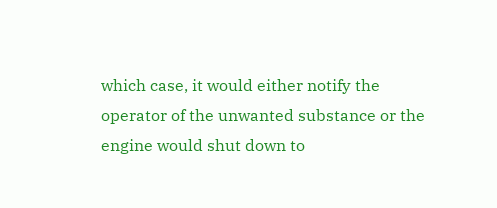which case, it would either notify the operator of the unwanted substance or the engine would shut down to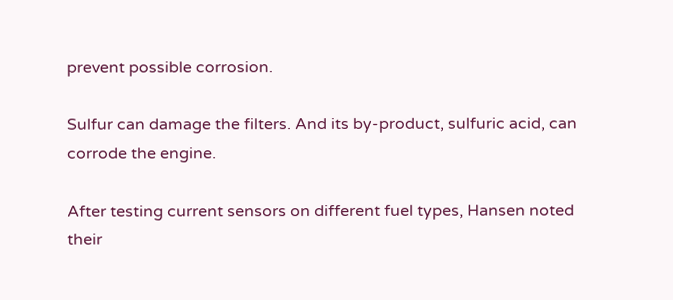prevent possible corrosion.

Sulfur can damage the filters. And its by-product, sulfuric acid, can corrode the engine.

After testing current sensors on different fuel types, Hansen noted their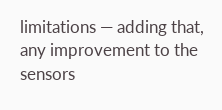limitations — adding that, any improvement to the sensors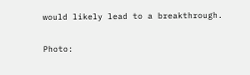would likely lead to a breakthrough.

Photo: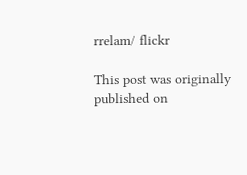rrelam/ flickr

This post was originally published on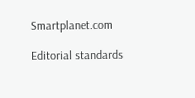Smartplanet.com

Editorial standards